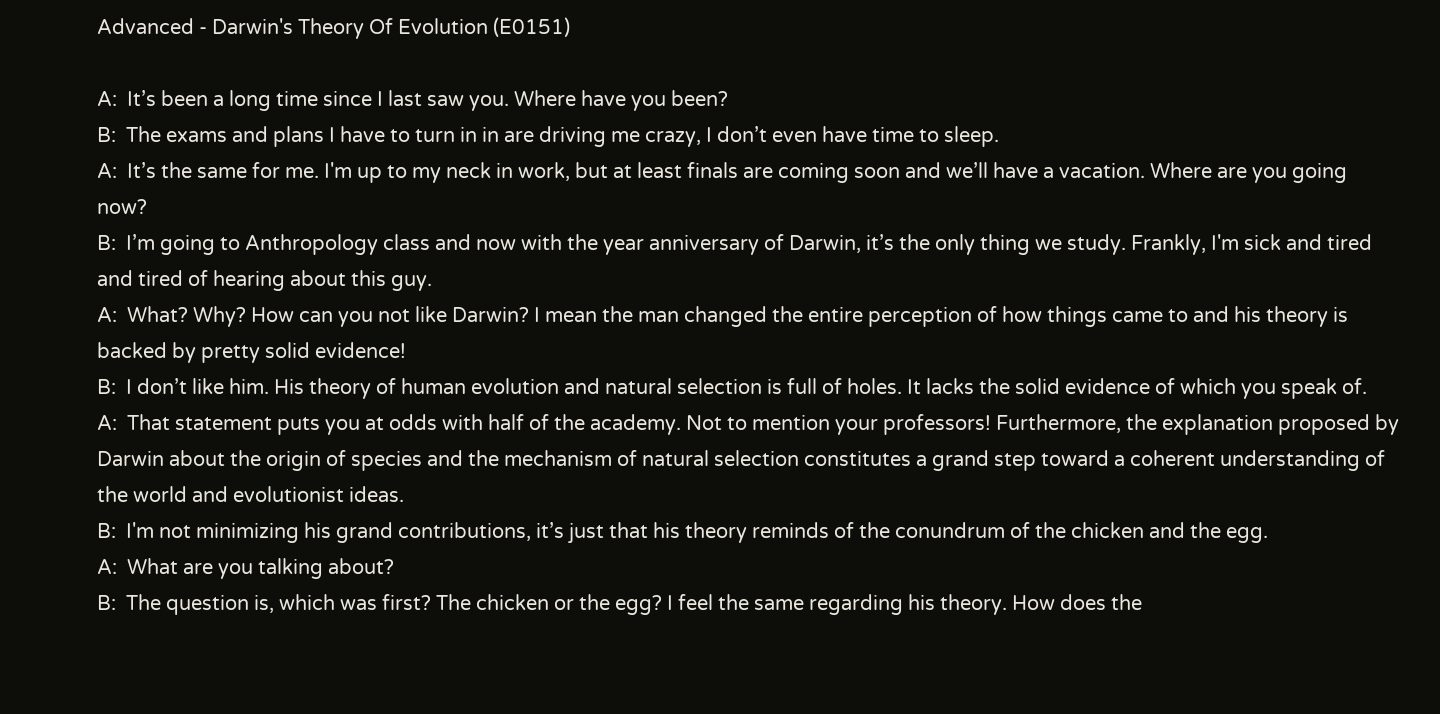Advanced - Darwin's Theory Of Evolution (E0151)

A:  It’s been a long time since I last saw you. Where have you been?
B:  The exams and plans I have to turn in in are driving me crazy, I don’t even have time to sleep.
A:  It’s the same for me. I'm up to my neck in work, but at least finals are coming soon and we’ll have a vacation. Where are you going now?
B:  I’m going to Anthropology class and now with the year anniversary of Darwin, it’s the only thing we study. Frankly, I'm sick and tired and tired of hearing about this guy.
A:  What? Why? How can you not like Darwin? I mean the man changed the entire perception of how things came to and his theory is backed by pretty solid evidence!
B:  I don’t like him. His theory of human evolution and natural selection is full of holes. It lacks the solid evidence of which you speak of.
A:  That statement puts you at odds with half of the academy. Not to mention your professors! Furthermore, the explanation proposed by Darwin about the origin of species and the mechanism of natural selection constitutes a grand step toward a coherent understanding of the world and evolutionist ideas.
B:  I'm not minimizing his grand contributions, it’s just that his theory reminds of the conundrum of the chicken and the egg.
A:  What are you talking about?
B:  The question is, which was first? The chicken or the egg? I feel the same regarding his theory. How does the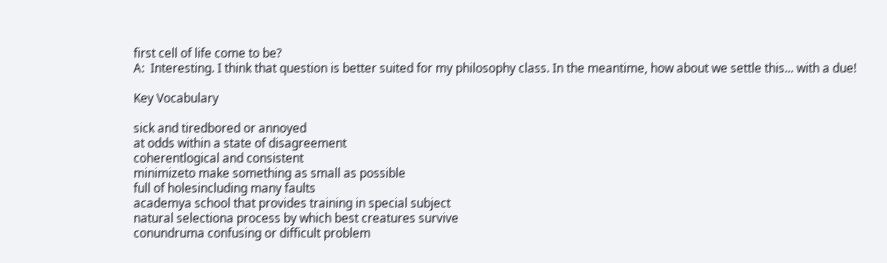first cell of life come to be?
A:  Interesting. I think that question is better suited for my philosophy class. In the meantime, how about we settle this... with a due!

Key Vocabulary

sick and tiredbored or annoyed
at odds within a state of disagreement
coherentlogical and consistent
minimizeto make something as small as possible
full of holesincluding many faults
academya school that provides training in special subject
natural selectiona process by which best creatures survive
conundruma confusing or difficult problem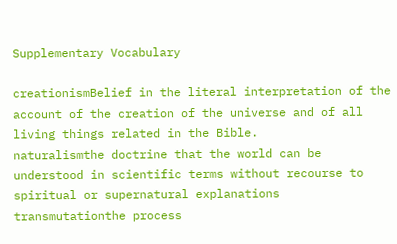Supplementary Vocabulary

creationismBelief in the literal interpretation of the account of the creation of the universe and of all living things related in the Bible.
naturalismthe doctrine that the world can be understood in scientific terms without recourse to spiritual or supernatural explanations
transmutationthe process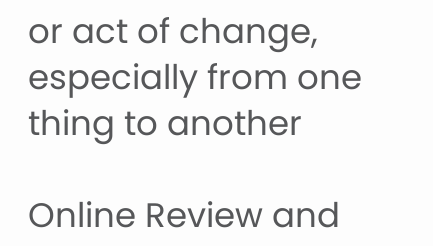or act of change, especially from one thing to another

Online Review and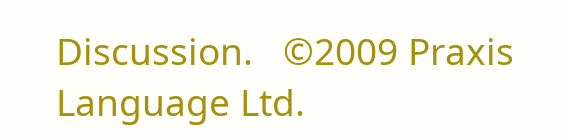Discussion.   ©2009 Praxis Language Ltd.